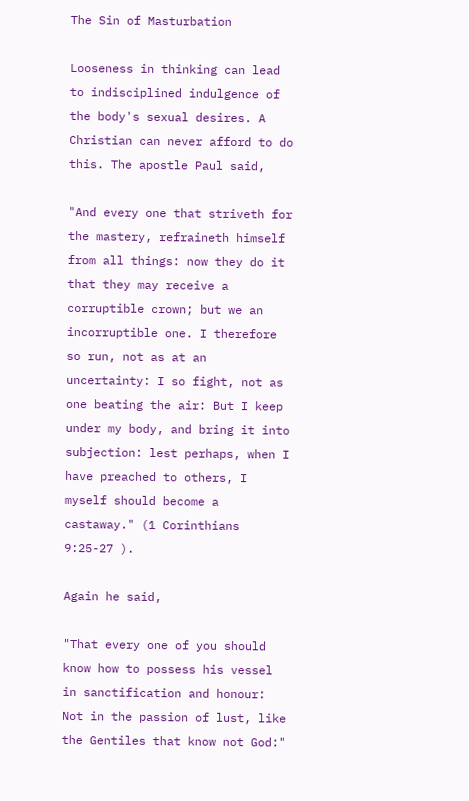The Sin of Masturbation

Looseness in thinking can lead to indisciplined indulgence of the body's sexual desires. A Christian can never afford to do this. The apostle Paul said,

"And every one that striveth for the mastery, refraineth himself from all things: now they do it that they may receive a corruptible crown; but we an incorruptible one. I therefore so run, not as at an uncertainty: I so fight, not as one beating the air: But I keep under my body, and bring it into subjection: lest perhaps, when I have preached to others, I myself should become a castaway." (1 Corinthians 9:25-27 ).

Again he said,

"That every one of you should know how to possess his vessel in sanctification and honour: Not in the passion of lust, like the Gentiles that know not God:"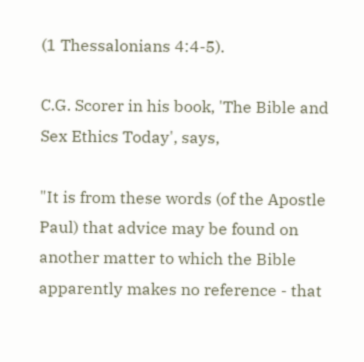(1 Thessalonians 4:4-5).

C.G. Scorer in his book, 'The Bible and Sex Ethics Today', says,

"It is from these words (of the Apostle Paul) that advice may be found on another matter to which the Bible apparently makes no reference - that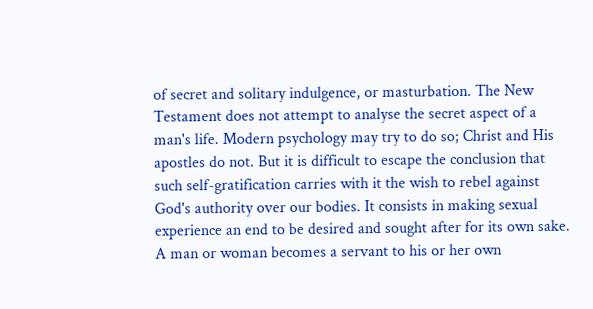of secret and solitary indulgence, or masturbation. The New Testament does not attempt to analyse the secret aspect of a man's life. Modern psychology may try to do so; Christ and His apostles do not. But it is difficult to escape the conclusion that such self-gratification carries with it the wish to rebel against God's authority over our bodies. It consists in making sexual experience an end to be desired and sought after for its own sake. A man or woman becomes a servant to his or her own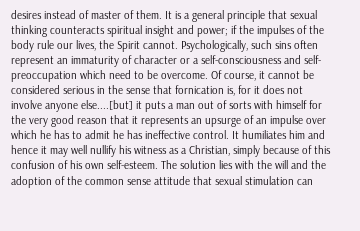desires instead of master of them. It is a general principle that sexual thinking counteracts spiritual insight and power; if the impulses of the body rule our lives, the Spirit cannot. Psychologically, such sins often represent an immaturity of character or a self-consciousness and self-preoccupation which need to be overcome. Of course, it cannot be considered serious in the sense that fornication is, for it does not involve anyone else....[but] it puts a man out of sorts with himself for the very good reason that it represents an upsurge of an impulse over which he has to admit he has ineffective control. It humiliates him and hence it may well nullify his witness as a Christian, simply because of this confusion of his own self-esteem. The solution lies with the will and the adoption of the common sense attitude that sexual stimulation can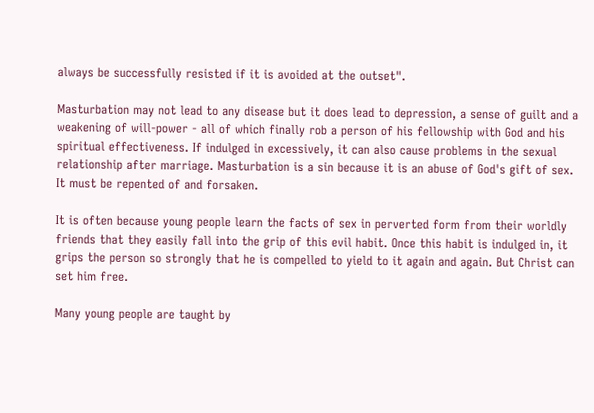always be successfully resisted if it is avoided at the outset".

Masturbation may not lead to any disease but it does lead to depression, a sense of guilt and a weakening of will-power - all of which finally rob a person of his fellowship with God and his spiritual effectiveness. If indulged in excessively, it can also cause problems in the sexual relationship after marriage. Masturbation is a sin because it is an abuse of God's gift of sex. It must be repented of and forsaken.

It is often because young people learn the facts of sex in perverted form from their worldly friends that they easily fall into the grip of this evil habit. Once this habit is indulged in, it grips the person so strongly that he is compelled to yield to it again and again. But Christ can set him free.

Many young people are taught by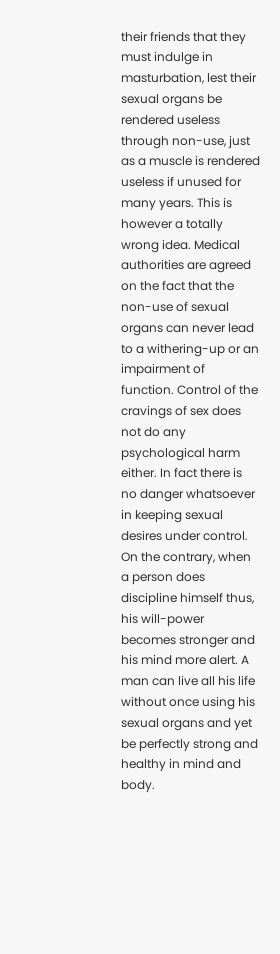their friends that they must indulge in masturbation, lest their sexual organs be rendered useless through non-use, just as a muscle is rendered useless if unused for many years. This is however a totally wrong idea. Medical authorities are agreed on the fact that the non-use of sexual organs can never lead to a withering-up or an impairment of function. Control of the cravings of sex does not do any psychological harm either. In fact there is no danger whatsoever in keeping sexual desires under control. On the contrary, when a person does discipline himself thus, his will-power becomes stronger and his mind more alert. A man can live all his life without once using his sexual organs and yet be perfectly strong and healthy in mind and body.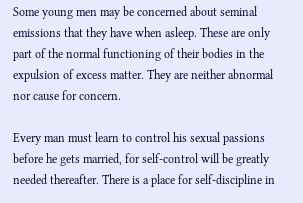Some young men may be concerned about seminal emissions that they have when asleep. These are only part of the normal functioning of their bodies in the expulsion of excess matter. They are neither abnormal nor cause for concern.

Every man must learn to control his sexual passions before he gets married, for self-control will be greatly needed thereafter. There is a place for self-discipline in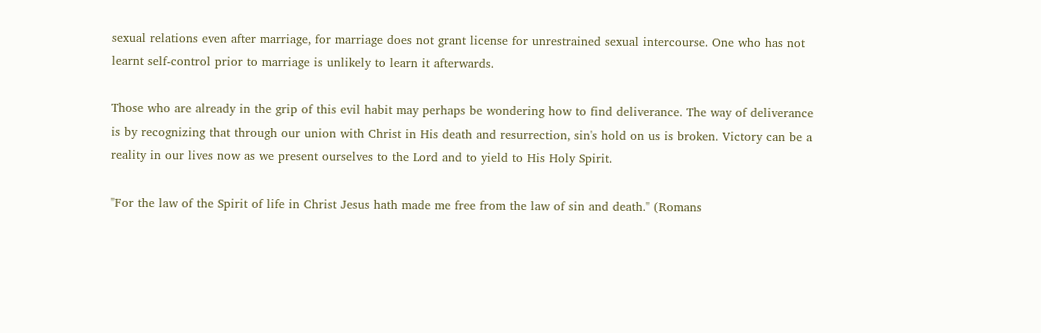sexual relations even after marriage, for marriage does not grant license for unrestrained sexual intercourse. One who has not learnt self-control prior to marriage is unlikely to learn it afterwards.

Those who are already in the grip of this evil habit may perhaps be wondering how to find deliverance. The way of deliverance is by recognizing that through our union with Christ in His death and resurrection, sin's hold on us is broken. Victory can be a reality in our lives now as we present ourselves to the Lord and to yield to His Holy Spirit.

"For the law of the Spirit of life in Christ Jesus hath made me free from the law of sin and death." (Romans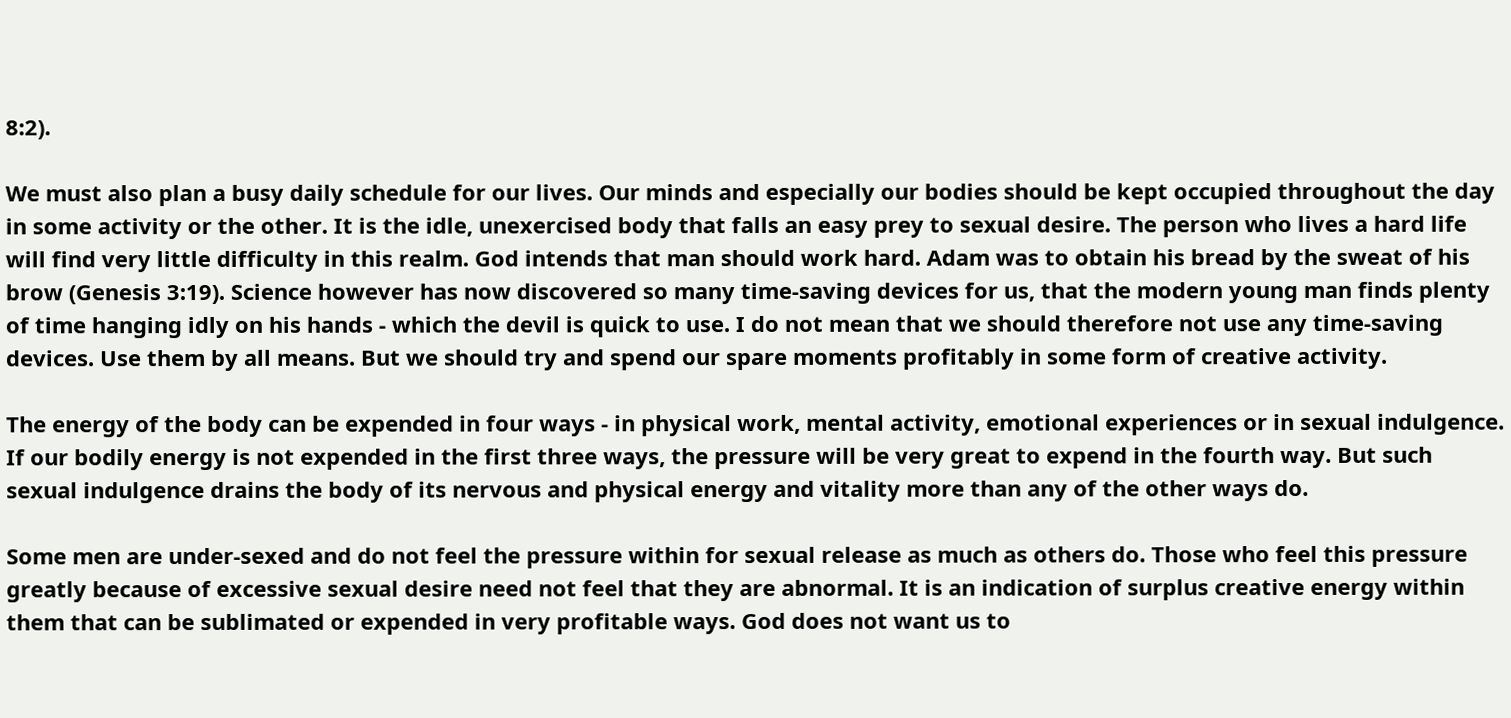8:2).

We must also plan a busy daily schedule for our lives. Our minds and especially our bodies should be kept occupied throughout the day in some activity or the other. It is the idle, unexercised body that falls an easy prey to sexual desire. The person who lives a hard life will find very little difficulty in this realm. God intends that man should work hard. Adam was to obtain his bread by the sweat of his brow (Genesis 3:19). Science however has now discovered so many time-saving devices for us, that the modern young man finds plenty of time hanging idly on his hands - which the devil is quick to use. I do not mean that we should therefore not use any time-saving devices. Use them by all means. But we should try and spend our spare moments profitably in some form of creative activity.

The energy of the body can be expended in four ways - in physical work, mental activity, emotional experiences or in sexual indulgence. If our bodily energy is not expended in the first three ways, the pressure will be very great to expend in the fourth way. But such sexual indulgence drains the body of its nervous and physical energy and vitality more than any of the other ways do.

Some men are under-sexed and do not feel the pressure within for sexual release as much as others do. Those who feel this pressure greatly because of excessive sexual desire need not feel that they are abnormal. It is an indication of surplus creative energy within them that can be sublimated or expended in very profitable ways. God does not want us to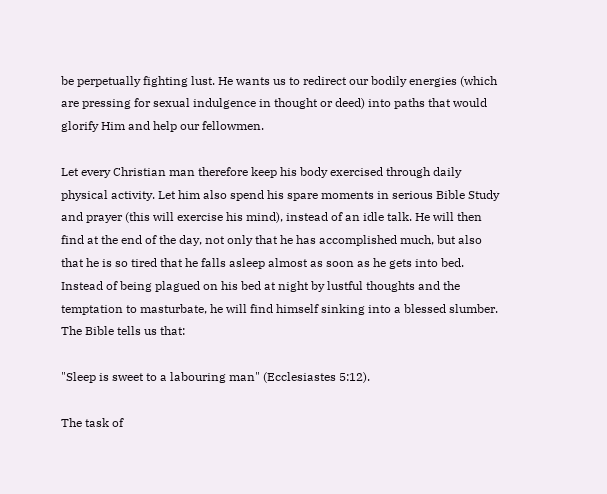be perpetually fighting lust. He wants us to redirect our bodily energies (which are pressing for sexual indulgence in thought or deed) into paths that would glorify Him and help our fellowmen.

Let every Christian man therefore keep his body exercised through daily physical activity. Let him also spend his spare moments in serious Bible Study and prayer (this will exercise his mind), instead of an idle talk. He will then find at the end of the day, not only that he has accomplished much, but also that he is so tired that he falls asleep almost as soon as he gets into bed. Instead of being plagued on his bed at night by lustful thoughts and the temptation to masturbate, he will find himself sinking into a blessed slumber. The Bible tells us that:

"Sleep is sweet to a labouring man" (Ecclesiastes 5:12).

The task of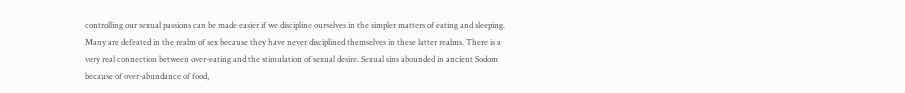controlling our sexual passions can be made easier if we discipline ourselves in the simpler matters of eating and sleeping. Many are defeated in the realm of sex because they have never disciplined themselves in these latter realms. There is a very real connection between over-eating and the stimulation of sexual desire. Sexual sins abounded in ancient Sodom because of over-abundance of food,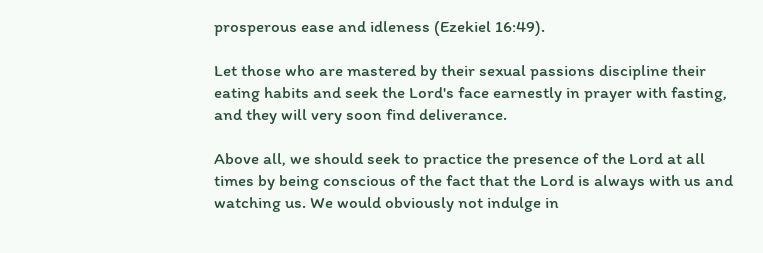prosperous ease and idleness (Ezekiel 16:49).

Let those who are mastered by their sexual passions discipline their eating habits and seek the Lord's face earnestly in prayer with fasting, and they will very soon find deliverance.

Above all, we should seek to practice the presence of the Lord at all times by being conscious of the fact that the Lord is always with us and watching us. We would obviously not indulge in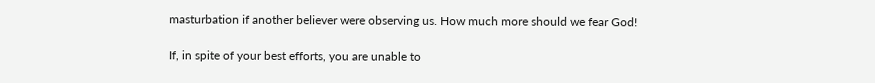masturbation if another believer were observing us. How much more should we fear God!

If, in spite of your best efforts, you are unable to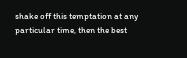shake off this temptation at any particular time, then the best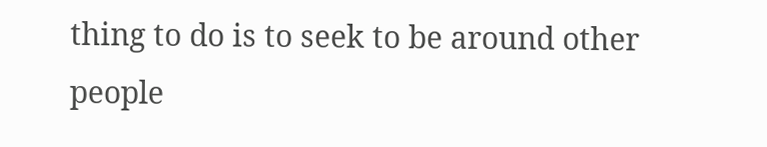thing to do is to seek to be around other people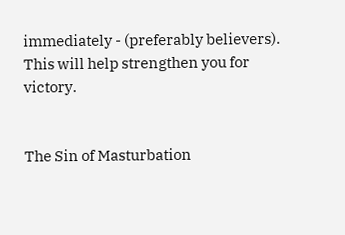immediately - (preferably believers). This will help strengthen you for victory.


The Sin of Masturbation